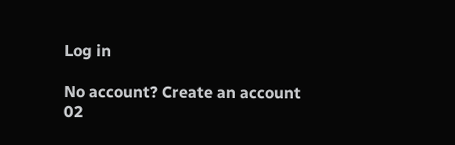Log in

No account? Create an account
02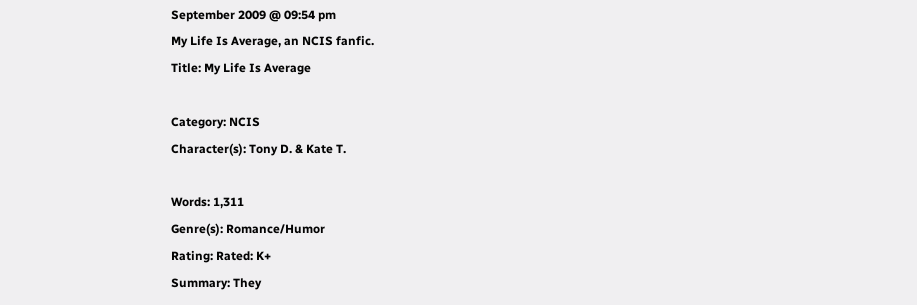September 2009 @ 09:54 pm
My Life Is Average, an NCIS fanfic.
Title: My Life Is Average

Category: NCIS
Character(s): Tony D. & Kate T.

Words: 1,311
Genre(s): Romance/Humor
Rating: Rated: K+
Summary: They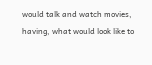would talk and watch movies, having, what would look like to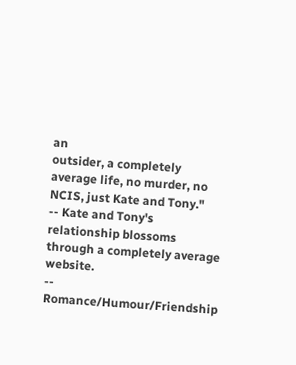an
outsider, a completely average life, no murder, no NCIS, just Kate and Tony."
-- Kate and Tony's relationship blossoms through a completely average website.
-- Romance/Humour/Friendship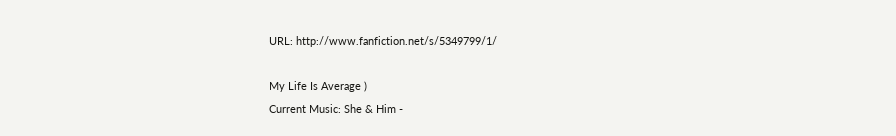URL: http://www.fanfiction.net/s/5349799/1/

My Life Is Average )
Current Music: She & Him -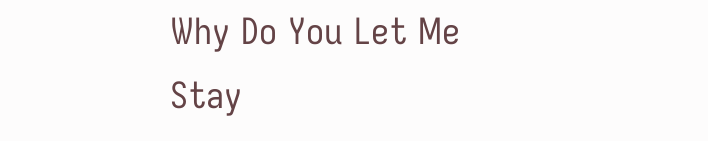Why Do You Let Me Stay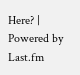Here? | Powered by Last.fm